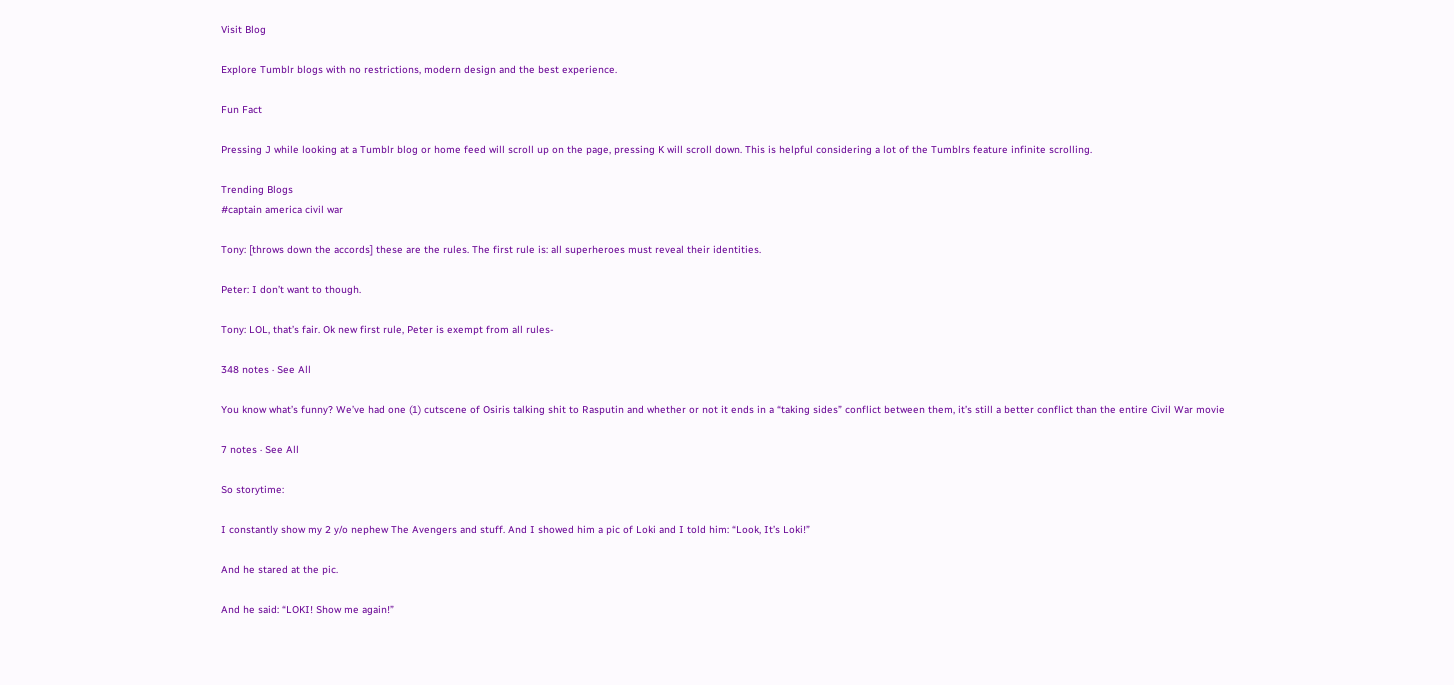Visit Blog

Explore Tumblr blogs with no restrictions, modern design and the best experience.

Fun Fact

Pressing J while looking at a Tumblr blog or home feed will scroll up on the page, pressing K will scroll down. This is helpful considering a lot of the Tumblrs feature infinite scrolling.

Trending Blogs
#captain america civil war

Tony: [throws down the accords] these are the rules. The first rule is: all superheroes must reveal their identities.

Peter: I don’t want to though.

Tony: LOL, that’s fair. Ok new first rule, Peter is exempt from all rules-

348 notes · See All

You know what’s funny? We’ve had one (1) cutscene of Osiris talking shit to Rasputin and whether or not it ends in a “taking sides” conflict between them, it’s still a better conflict than the entire Civil War movie

7 notes · See All

So storytime:

I constantly show my 2 y/o nephew The Avengers and stuff. And I showed him a pic of Loki and I told him: “Look, It’s Loki!”

And he stared at the pic.

And he said: “LOKI! Show me again!”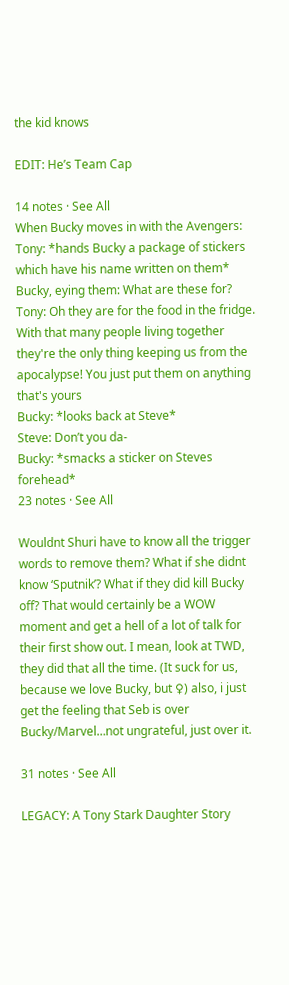the kid knows

EDIT: He’s Team Cap

14 notes · See All
When Bucky moves in with the Avengers:
Tony: *hands Bucky a package of stickers which have his name written on them*
Bucky, eying them: What are these for?
Tony: Oh they are for the food in the fridge. With that many people living together they're the only thing keeping us from the apocalypse! You just put them on anything that's yours
Bucky: *looks back at Steve*
Steve: Don’t you da-
Bucky: *smacks a sticker on Steves forehead*
23 notes · See All

Wouldnt Shuri have to know all the trigger words to remove them? What if she didnt know ‘Sputnik’? What if they did kill Bucky off? That would certainly be a WOW moment and get a hell of a lot of talk for their first show out. I mean, look at TWD, they did that all the time. (It suck for us, because we love Bucky, but ♀) also, i just get the feeling that Seb is over Bucky/Marvel…not ungrateful, just over it.

31 notes · See All

LEGACY: A Tony Stark Daughter Story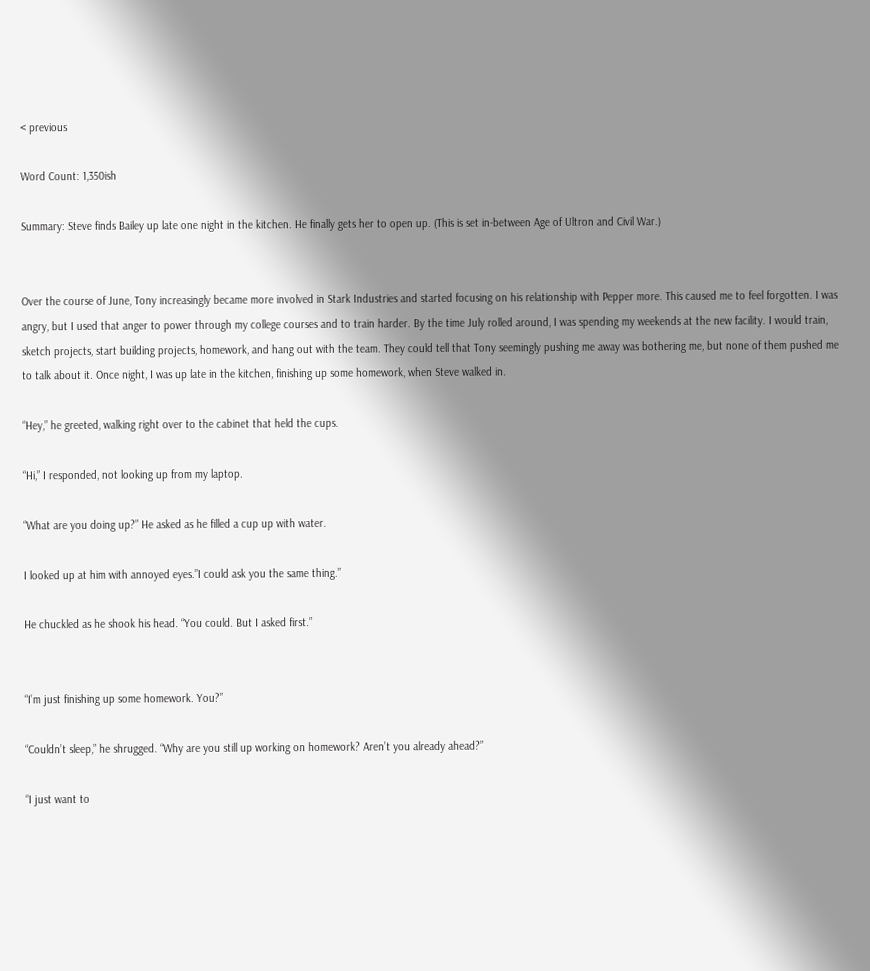< previous

Word Count: 1,350ish

Summary: Steve finds Bailey up late one night in the kitchen. He finally gets her to open up. (This is set in-between Age of Ultron and Civil War.)


Over the course of June, Tony increasingly became more involved in Stark Industries and started focusing on his relationship with Pepper more. This caused me to feel forgotten. I was angry, but I used that anger to power through my college courses and to train harder. By the time July rolled around, I was spending my weekends at the new facility. I would train, sketch projects, start building projects, homework, and hang out with the team. They could tell that Tony seemingly pushing me away was bothering me, but none of them pushed me to talk about it. Once night, I was up late in the kitchen, finishing up some homework, when Steve walked in.

“Hey,” he greeted, walking right over to the cabinet that held the cups.

“Hi,” I responded, not looking up from my laptop.

“What are you doing up?” He asked as he filled a cup up with water.

I looked up at him with annoyed eyes.”I could ask you the same thing.”

He chuckled as he shook his head. “You could. But I asked first.”


“I’m just finishing up some homework. You?”

“Couldn’t sleep,” he shrugged. “Why are you still up working on homework? Aren’t you already ahead?”

“I just want to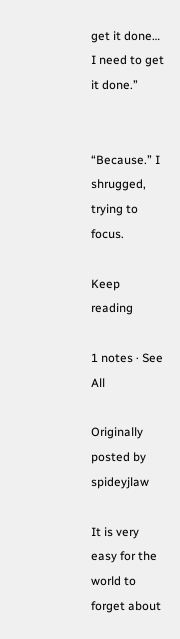get it done… I need to get it done.”


“Because.” I shrugged, trying to focus.

Keep reading

1 notes · See All

Originally posted by spideyjlaw

It is very easy for the world to forget about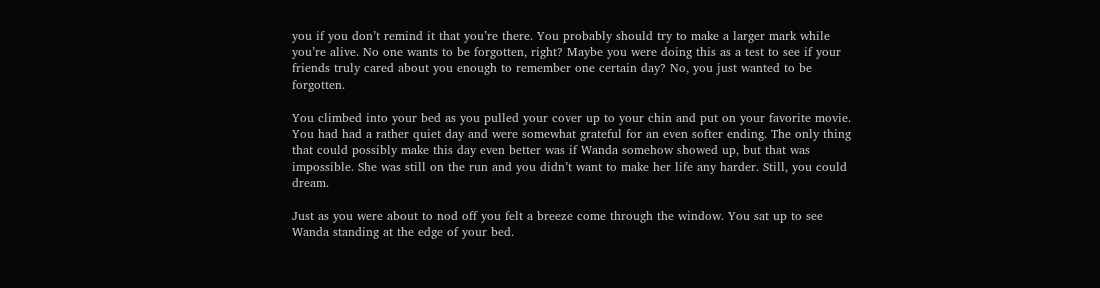you if you don’t remind it that you’re there. You probably should try to make a larger mark while you’re alive. No one wants to be forgotten, right? Maybe you were doing this as a test to see if your friends truly cared about you enough to remember one certain day? No, you just wanted to be forgotten.

You climbed into your bed as you pulled your cover up to your chin and put on your favorite movie. You had had a rather quiet day and were somewhat grateful for an even softer ending. The only thing that could possibly make this day even better was if Wanda somehow showed up, but that was impossible. She was still on the run and you didn’t want to make her life any harder. Still, you could dream.

Just as you were about to nod off you felt a breeze come through the window. You sat up to see Wanda standing at the edge of your bed.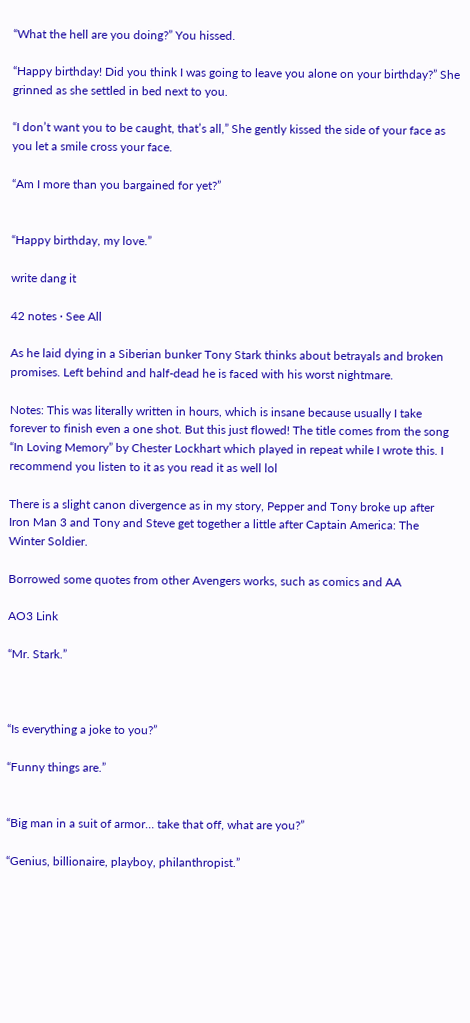“What the hell are you doing?” You hissed.

“Happy birthday! Did you think I was going to leave you alone on your birthday?” She grinned as she settled in bed next to you.

“I don’t want you to be caught, that’s all,” She gently kissed the side of your face as you let a smile cross your face.

“Am I more than you bargained for yet?”


“Happy birthday, my love.”

write dang it

42 notes · See All

As he laid dying in a Siberian bunker Tony Stark thinks about betrayals and broken promises. Left behind and half-dead he is faced with his worst nightmare.

Notes: This was literally written in hours, which is insane because usually I take forever to finish even a one shot. But this just flowed! The title comes from the song “In Loving Memory” by Chester Lockhart which played in repeat while I wrote this. I recommend you listen to it as you read it as well lol

There is a slight canon divergence as in my story, Pepper and Tony broke up after Iron Man 3 and Tony and Steve get together a little after Captain America: The Winter Soldier.

Borrowed some quotes from other Avengers works, such as comics and AA

AO3 Link

“Mr. Stark.”



“Is everything a joke to you?”

“Funny things are.”


“Big man in a suit of armor… take that off, what are you?”

“Genius, billionaire, playboy, philanthropist.”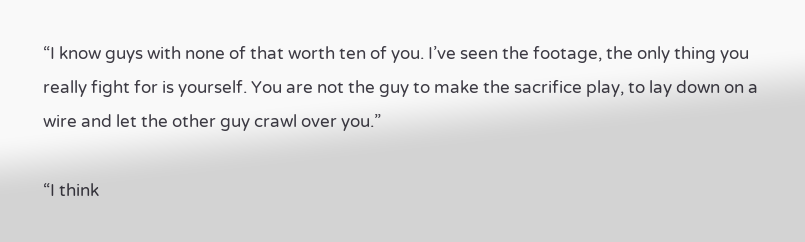“I know guys with none of that worth ten of you. I’ve seen the footage, the only thing you really fight for is yourself. You are not the guy to make the sacrifice play, to lay down on a wire and let the other guy crawl over you.”

“I think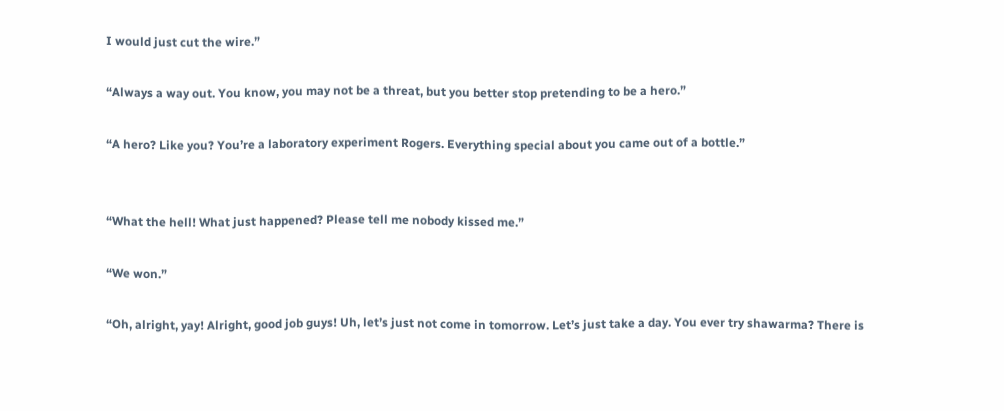I would just cut the wire.”

“Always a way out. You know, you may not be a threat, but you better stop pretending to be a hero.”

“A hero? Like you? You’re a laboratory experiment Rogers. Everything special about you came out of a bottle.”


“What the hell! What just happened? Please tell me nobody kissed me.”

“We won.”

“Oh, alright, yay! Alright, good job guys! Uh, let’s just not come in tomorrow. Let’s just take a day. You ever try shawarma? There is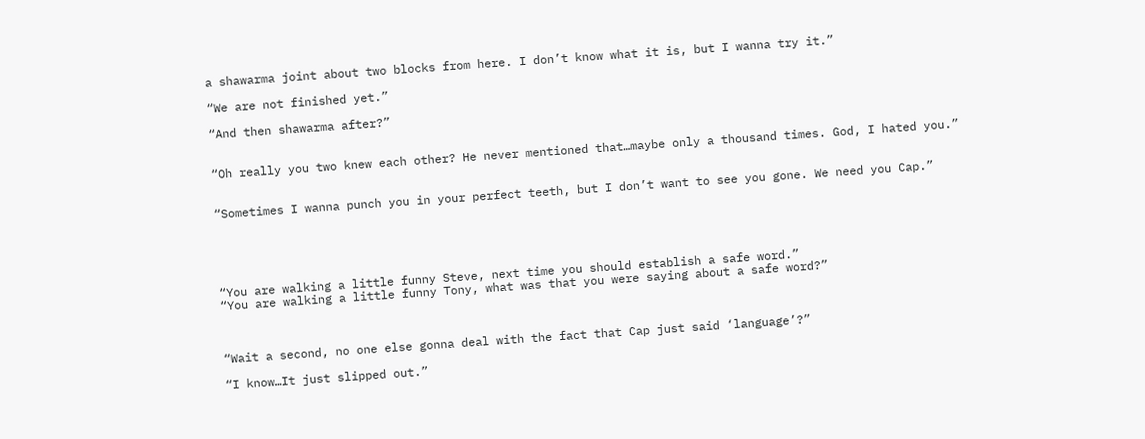a shawarma joint about two blocks from here. I don’t know what it is, but I wanna try it.”

“We are not finished yet.”

“And then shawarma after?”


“Oh really you two knew each other? He never mentioned that…maybe only a thousand times. God, I hated you.”


“Sometimes I wanna punch you in your perfect teeth, but I don’t want to see you gone. We need you Cap.”





“You are walking a little funny Steve, next time you should establish a safe word.”
“You are walking a little funny Tony, what was that you were saying about a safe word?”



“Wait a second, no one else gonna deal with the fact that Cap just said ‘language’?”

“I know…It just slipped out.”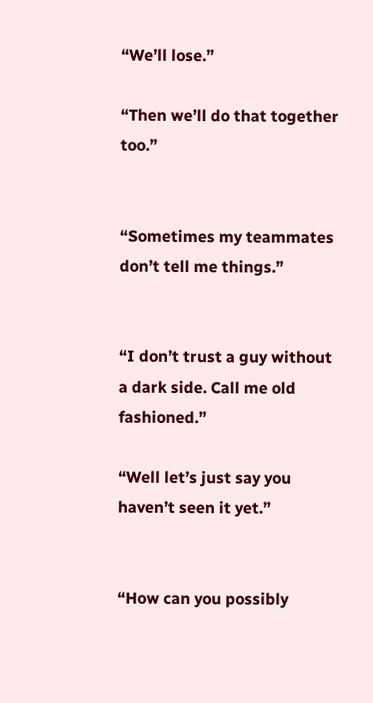“We’ll lose.”

“Then we’ll do that together too.”


“Sometimes my teammates don’t tell me things.”


“I don’t trust a guy without a dark side. Call me old fashioned.”

“Well let’s just say you haven’t seen it yet.”


“How can you possibly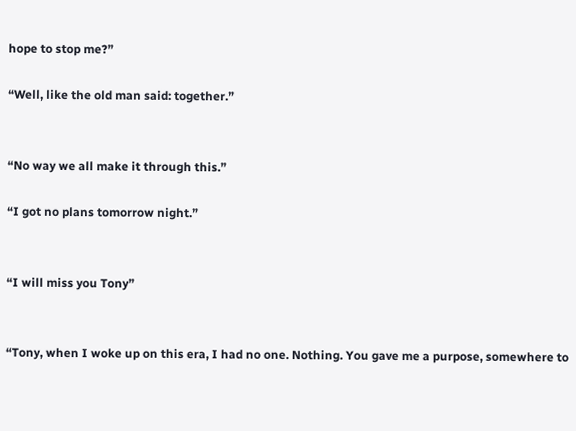hope to stop me?”

“Well, like the old man said: together.”


“No way we all make it through this.”

“I got no plans tomorrow night.”


“I will miss you Tony”


“Tony, when I woke up on this era, I had no one. Nothing. You gave me a purpose, somewhere to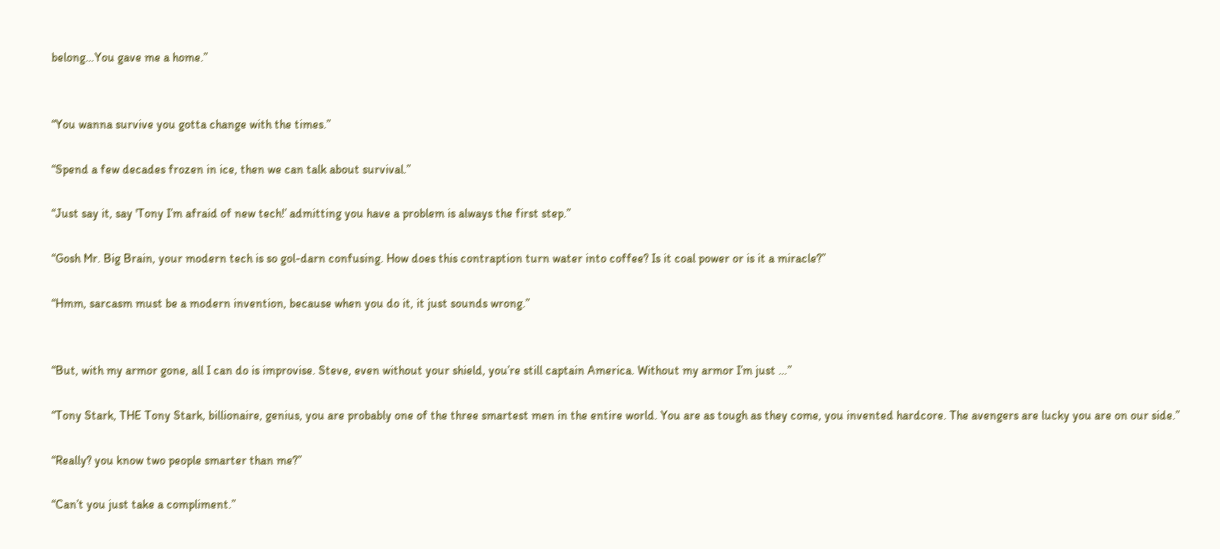belong…You gave me a home.”


“You wanna survive you gotta change with the times.”

“Spend a few decades frozen in ice, then we can talk about survival.”

“Just say it, say 'Tony I’m afraid of new tech!’ admitting you have a problem is always the first step.”

“Gosh Mr. Big Brain, your modern tech is so gol-darn confusing. How does this contraption turn water into coffee? Is it coal power or is it a miracle?”

“Hmm, sarcasm must be a modern invention, because when you do it, it just sounds wrong.”


“But, with my armor gone, all I can do is improvise. Steve, even without your shield, you’re still captain America. Without my armor I’m just …”

“Tony Stark, THE Tony Stark, billionaire, genius, you are probably one of the three smartest men in the entire world. You are as tough as they come, you invented hardcore. The avengers are lucky you are on our side.”

“Really? you know two people smarter than me?”

“Can’t you just take a compliment.”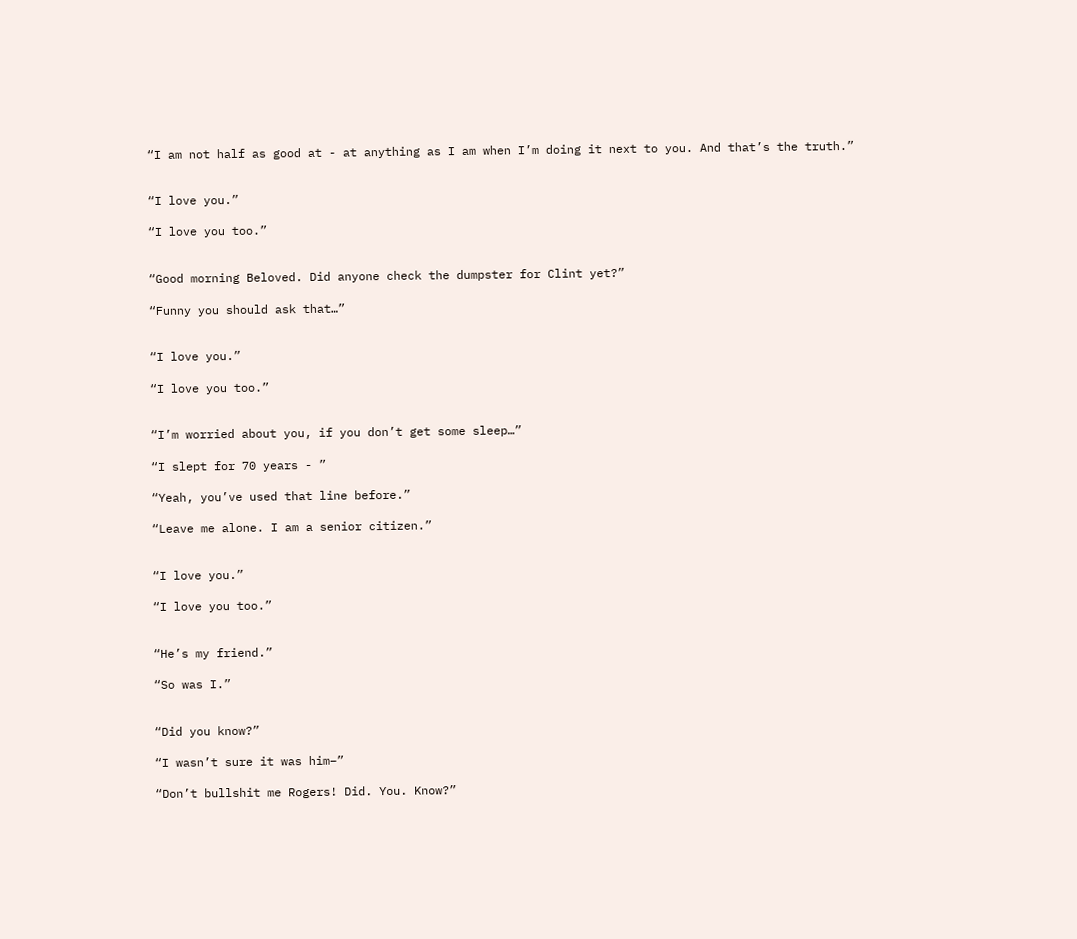“I am not half as good at - at anything as I am when I’m doing it next to you. And that’s the truth.”


“I love you.”

“I love you too.”


“Good morning Beloved. Did anyone check the dumpster for Clint yet?”

“Funny you should ask that…”


“I love you.”

“I love you too.”


“I’m worried about you, if you don’t get some sleep…”

“I slept for 70 years - ”

“Yeah, you’ve used that line before.”

“Leave me alone. I am a senior citizen.”


“I love you.”

“I love you too.”


“He’s my friend.”

“So was I.”


“Did you know?”

“I wasn’t sure it was him–”

“Don’t bullshit me Rogers! Did. You. Know?”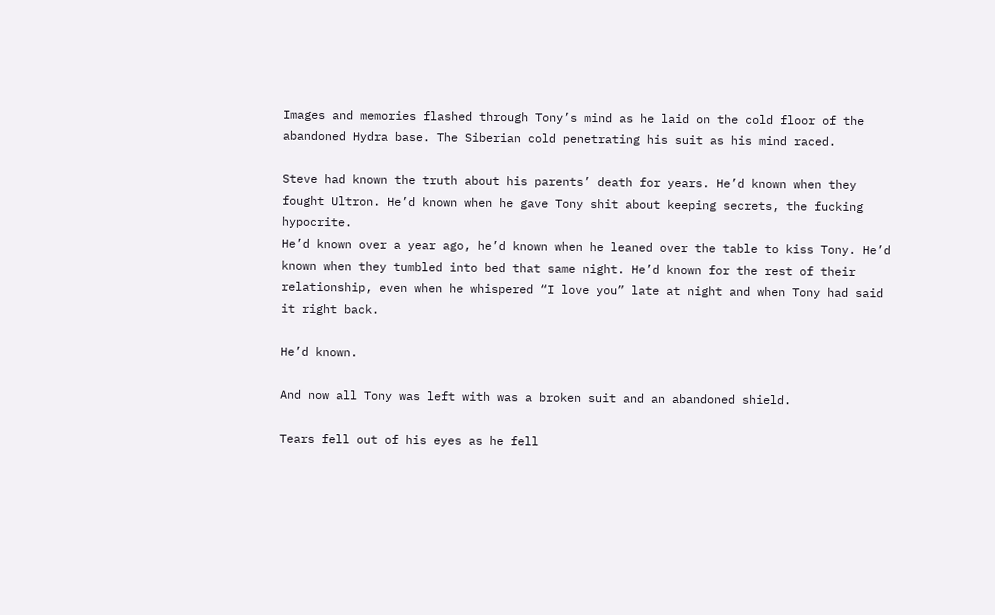Images and memories flashed through Tony’s mind as he laid on the cold floor of the abandoned Hydra base. The Siberian cold penetrating his suit as his mind raced.

Steve had known the truth about his parents’ death for years. He’d known when they fought Ultron. He’d known when he gave Tony shit about keeping secrets, the fucking hypocrite.
He’d known over a year ago, he’d known when he leaned over the table to kiss Tony. He’d known when they tumbled into bed that same night. He’d known for the rest of their relationship, even when he whispered “I love you” late at night and when Tony had said it right back.

He’d known.

And now all Tony was left with was a broken suit and an abandoned shield.

Tears fell out of his eyes as he fell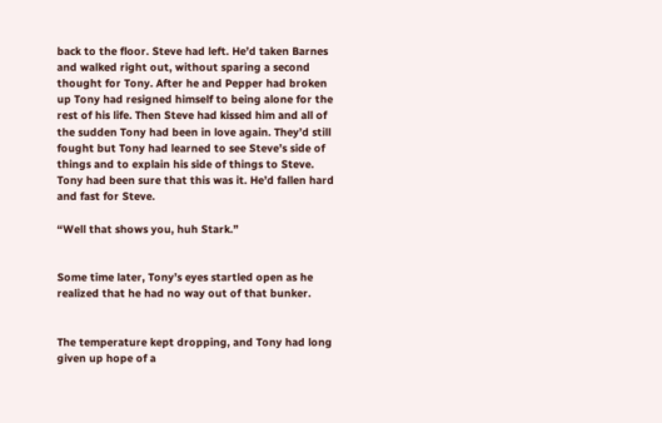back to the floor. Steve had left. He’d taken Barnes and walked right out, without sparing a second thought for Tony. After he and Pepper had broken up Tony had resigned himself to being alone for the rest of his life. Then Steve had kissed him and all of the sudden Tony had been in love again. They’d still fought but Tony had learned to see Steve’s side of things and to explain his side of things to Steve. Tony had been sure that this was it. He’d fallen hard and fast for Steve.

“Well that shows you, huh Stark.”


Some time later, Tony’s eyes startled open as he realized that he had no way out of that bunker.


The temperature kept dropping, and Tony had long given up hope of a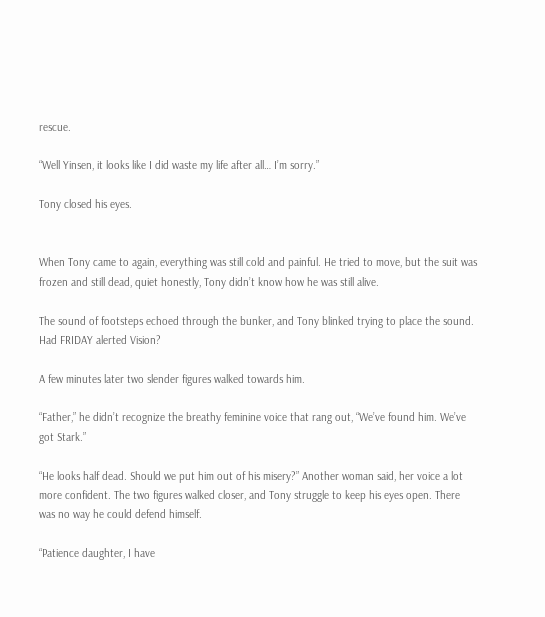rescue.

“Well Yinsen, it looks like I did waste my life after all… I’m sorry.”

Tony closed his eyes.


When Tony came to again, everything was still cold and painful. He tried to move, but the suit was frozen and still dead, quiet honestly, Tony didn’t know how he was still alive.

The sound of footsteps echoed through the bunker, and Tony blinked trying to place the sound. Had FRIDAY alerted Vision?

A few minutes later two slender figures walked towards him.

“Father,” he didn’t recognize the breathy feminine voice that rang out, “We’ve found him. We’ve got Stark.”

“He looks half dead. Should we put him out of his misery?” Another woman said, her voice a lot more confident. The two figures walked closer, and Tony struggle to keep his eyes open. There was no way he could defend himself.

“Patience daughter, I have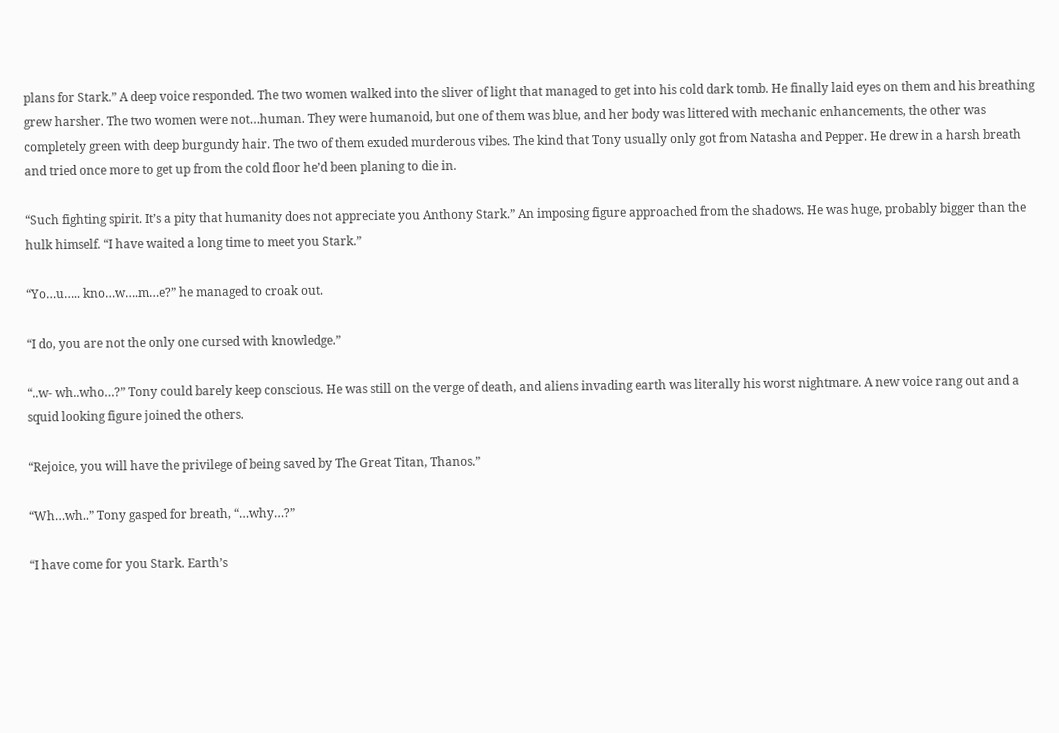plans for Stark.” A deep voice responded. The two women walked into the sliver of light that managed to get into his cold dark tomb. He finally laid eyes on them and his breathing grew harsher. The two women were not…human. They were humanoid, but one of them was blue, and her body was littered with mechanic enhancements, the other was completely green with deep burgundy hair. The two of them exuded murderous vibes. The kind that Tony usually only got from Natasha and Pepper. He drew in a harsh breath and tried once more to get up from the cold floor he’d been planing to die in.

“Such fighting spirit. It’s a pity that humanity does not appreciate you Anthony Stark.” An imposing figure approached from the shadows. He was huge, probably bigger than the hulk himself. “I have waited a long time to meet you Stark.”

“Yo…u….. kno…w….m…e?” he managed to croak out.

“I do, you are not the only one cursed with knowledge.”

“..w- wh..who…?” Tony could barely keep conscious. He was still on the verge of death, and aliens invading earth was literally his worst nightmare. A new voice rang out and a squid looking figure joined the others.

“Rejoice, you will have the privilege of being saved by The Great Titan, Thanos.”

“Wh…wh..” Tony gasped for breath, “…why…?”

“I have come for you Stark. Earth’s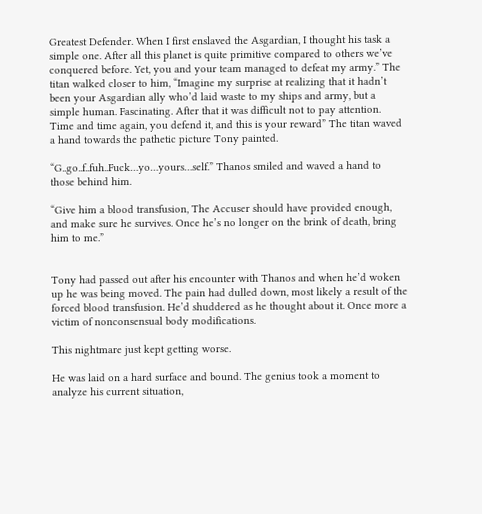Greatest Defender. When I first enslaved the Asgardian, I thought his task a simple one. After all this planet is quite primitive compared to others we’ve conquered before. Yet, you and your team managed to defeat my army.” The titan walked closer to him, “Imagine my surprise at realizing that it hadn’t been your Asgardian ally who’d laid waste to my ships and army, but a simple human. Fascinating. After that it was difficult not to pay attention. Time and time again, you defend it, and this is your reward” The titan waved a hand towards the pathetic picture Tony painted.

“G..go..f..fuh..Fuck…yo…yours…self.” Thanos smiled and waved a hand to those behind him.

“Give him a blood transfusion, The Accuser should have provided enough, and make sure he survives. Once he’s no longer on the brink of death, bring him to me.”


Tony had passed out after his encounter with Thanos and when he’d woken up he was being moved. The pain had dulled down, most likely a result of the forced blood transfusion. He’d shuddered as he thought about it. Once more a victim of nonconsensual body modifications.

This nightmare just kept getting worse.

He was laid on a hard surface and bound. The genius took a moment to analyze his current situation,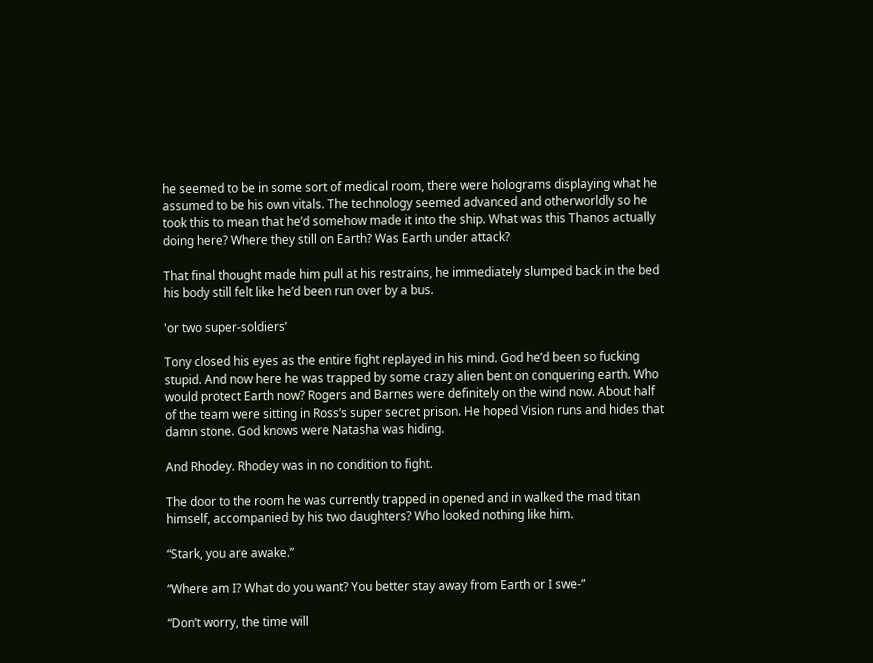he seemed to be in some sort of medical room, there were holograms displaying what he assumed to be his own vitals. The technology seemed advanced and otherworldly so he took this to mean that he’d somehow made it into the ship. What was this Thanos actually doing here? Where they still on Earth? Was Earth under attack?

That final thought made him pull at his restrains, he immediately slumped back in the bed his body still felt like he’d been run over by a bus.

'or two super-soldiers’

Tony closed his eyes as the entire fight replayed in his mind. God he’d been so fucking stupid. And now here he was trapped by some crazy alien bent on conquering earth. Who would protect Earth now? Rogers and Barnes were definitely on the wind now. About half of the team were sitting in Ross’s super secret prison. He hoped Vision runs and hides that damn stone. God knows were Natasha was hiding.

And Rhodey. Rhodey was in no condition to fight.

The door to the room he was currently trapped in opened and in walked the mad titan himself, accompanied by his two daughters? Who looked nothing like him.

“Stark, you are awake.”

“Where am I? What do you want? You better stay away from Earth or I swe-”

“Don’t worry, the time will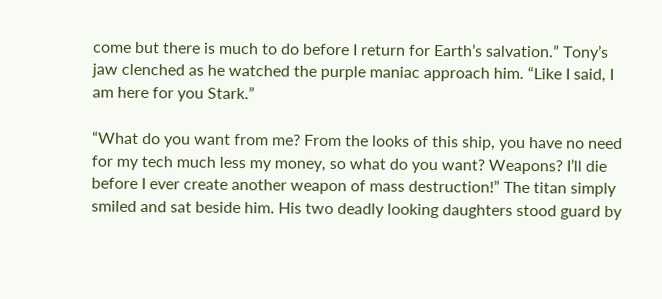come but there is much to do before I return for Earth’s salvation.” Tony’s jaw clenched as he watched the purple maniac approach him. “Like I said, I am here for you Stark.”

“What do you want from me? From the looks of this ship, you have no need for my tech much less my money, so what do you want? Weapons? I’ll die before I ever create another weapon of mass destruction!” The titan simply smiled and sat beside him. His two deadly looking daughters stood guard by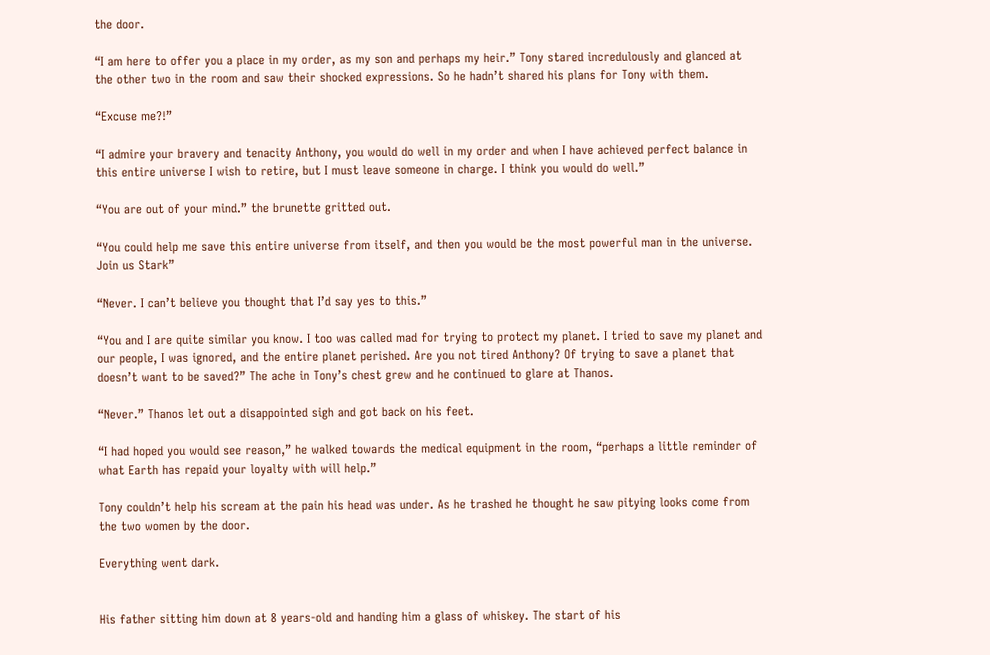the door.

“I am here to offer you a place in my order, as my son and perhaps my heir.” Tony stared incredulously and glanced at the other two in the room and saw their shocked expressions. So he hadn’t shared his plans for Tony with them.

“Excuse me?!”

“I admire your bravery and tenacity Anthony, you would do well in my order and when I have achieved perfect balance in this entire universe I wish to retire, but I must leave someone in charge. I think you would do well.”

“You are out of your mind.” the brunette gritted out.

“You could help me save this entire universe from itself, and then you would be the most powerful man in the universe. Join us Stark”

“Never. I can’t believe you thought that I’d say yes to this.”

“You and I are quite similar you know. I too was called mad for trying to protect my planet. I tried to save my planet and our people, I was ignored, and the entire planet perished. Are you not tired Anthony? Of trying to save a planet that doesn’t want to be saved?” The ache in Tony’s chest grew and he continued to glare at Thanos.

“Never.” Thanos let out a disappointed sigh and got back on his feet.

“I had hoped you would see reason,” he walked towards the medical equipment in the room, “perhaps a little reminder of what Earth has repaid your loyalty with will help.”

Tony couldn’t help his scream at the pain his head was under. As he trashed he thought he saw pitying looks come from the two women by the door.

Everything went dark.


His father sitting him down at 8 years-old and handing him a glass of whiskey. The start of his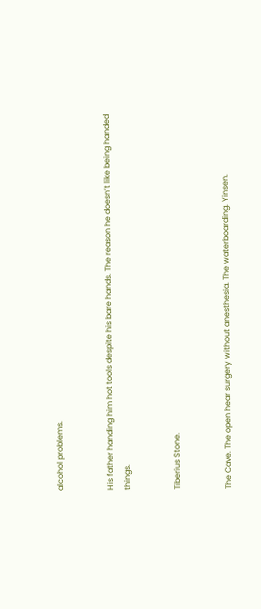alcohol problems.


His father handing him hot tools despite his bare hands. The reason he doesn’t like being handed things.


Tiberius Stone.


The Cave. The open hear surgery without anesthesia. The waterboarding. Yinsen.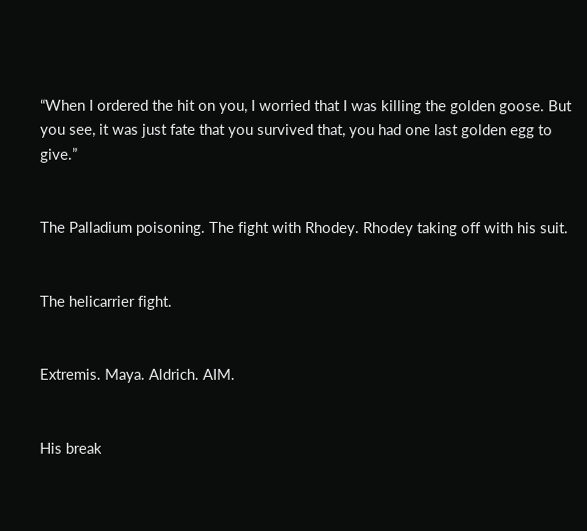“When I ordered the hit on you, I worried that I was killing the golden goose. But you see, it was just fate that you survived that, you had one last golden egg to give.”


The Palladium poisoning. The fight with Rhodey. Rhodey taking off with his suit.


The helicarrier fight.


Extremis. Maya. Aldrich. AIM.


His break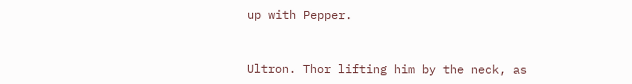up with Pepper.


Ultron. Thor lifting him by the neck, as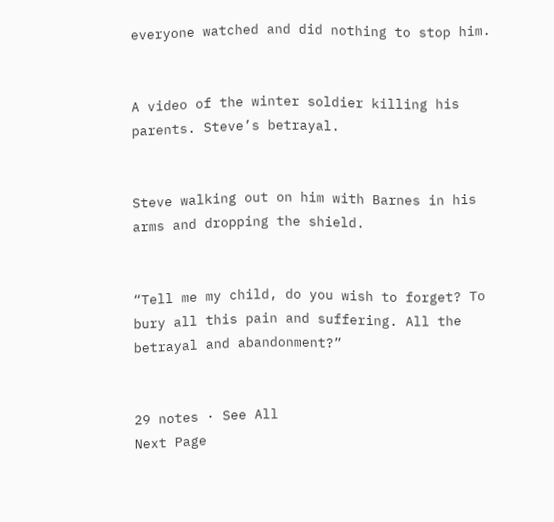everyone watched and did nothing to stop him.


A video of the winter soldier killing his parents. Steve’s betrayal.


Steve walking out on him with Barnes in his arms and dropping the shield.


“Tell me my child, do you wish to forget? To bury all this pain and suffering. All the betrayal and abandonment?”


29 notes · See All
Next Page